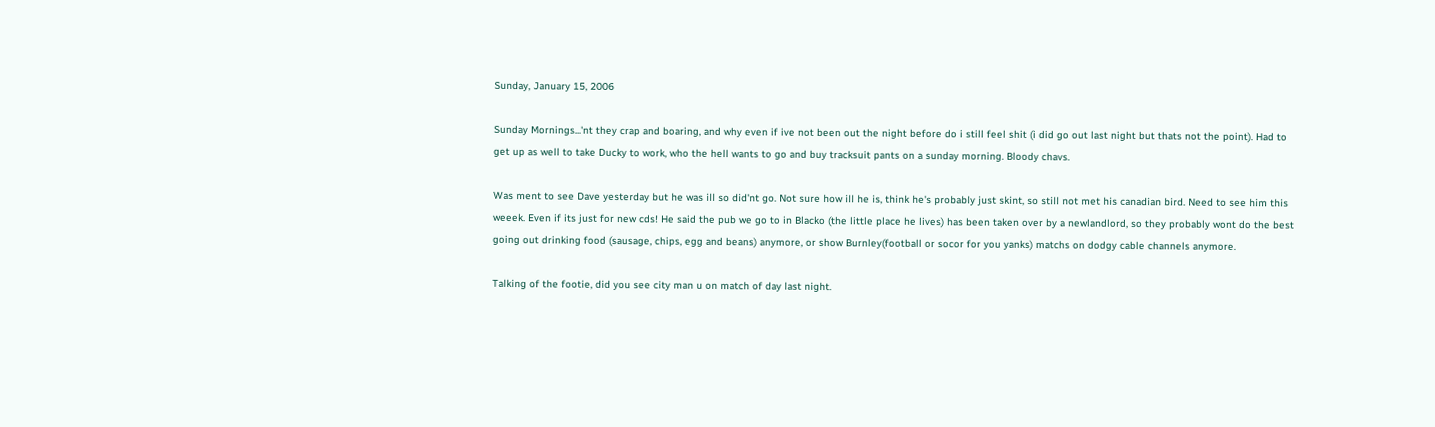Sunday, January 15, 2006

Sunday Mornings...'nt they crap and boaring, and why even if ive not been out the night before do i still feel shit (i did go out last night but thats not the point). Had to get up as well to take Ducky to work, who the hell wants to go and buy tracksuit pants on a sunday morning. Bloody chavs.

Was ment to see Dave yesterday but he was ill so did'nt go. Not sure how ill he is, think he's probably just skint, so still not met his canadian bird. Need to see him this weeek. Even if its just for new cds! He said the pub we go to in Blacko (the little place he lives) has been taken over by a newlandlord, so they probably wont do the best going out drinking food (sausage, chips, egg and beans) anymore, or show Burnley(football or socor for you yanks) matchs on dodgy cable channels anymore.

Talking of the footie, did you see city man u on match of day last night.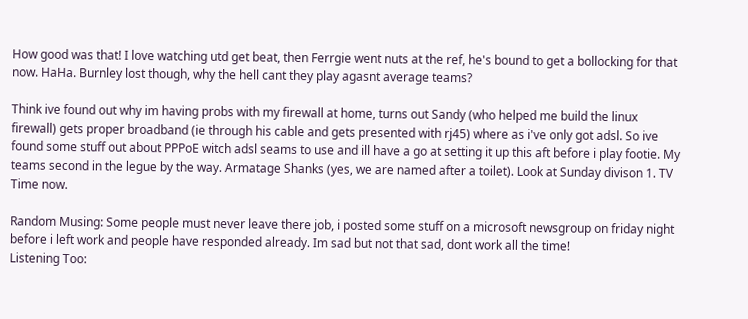How good was that! I love watching utd get beat, then Ferrgie went nuts at the ref, he's bound to get a bollocking for that now. HaHa. Burnley lost though, why the hell cant they play agasnt average teams?

Think ive found out why im having probs with my firewall at home, turns out Sandy (who helped me build the linux firewall) gets proper broadband (ie through his cable and gets presented with rj45) where as i've only got adsl. So ive found some stuff out about PPPoE witch adsl seams to use and ill have a go at setting it up this aft before i play footie. My teams second in the legue by the way. Armatage Shanks (yes, we are named after a toilet). Look at Sunday divison 1. TV Time now.

Random Musing: Some people must never leave there job, i posted some stuff on a microsoft newsgroup on friday night before i left work and people have responded already. Im sad but not that sad, dont work all the time!
Listening Too: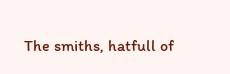The smiths, hatfull of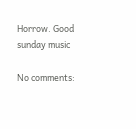Horrow. Good sunday music

No comments: